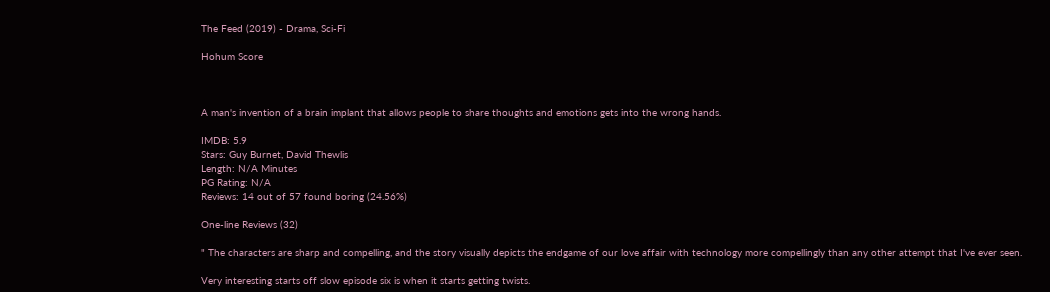The Feed (2019) - Drama, Sci-Fi

Hohum Score



A man's invention of a brain implant that allows people to share thoughts and emotions gets into the wrong hands.

IMDB: 5.9
Stars: Guy Burnet, David Thewlis
Length: N/A Minutes
PG Rating: N/A
Reviews: 14 out of 57 found boring (24.56%)

One-line Reviews (32)

" The characters are sharp and compelling, and the story visually depicts the endgame of our love affair with technology more compellingly than any other attempt that I've ever seen.

Very interesting starts off slow episode six is when it starts getting twists.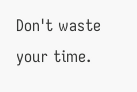Don't waste your time.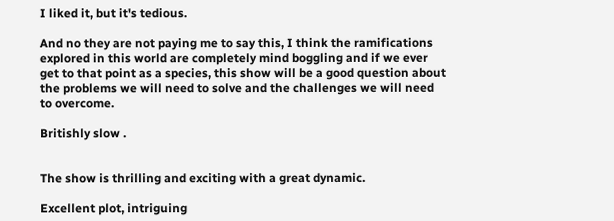I liked it, but it's tedious.

And no they are not paying me to say this, I think the ramifications explored in this world are completely mind boggling and if we ever get to that point as a species, this show will be a good question about the problems we will need to solve and the challenges we will need to overcome.

Britishly slow .


The show is thrilling and exciting with a great dynamic.

Excellent plot, intriguing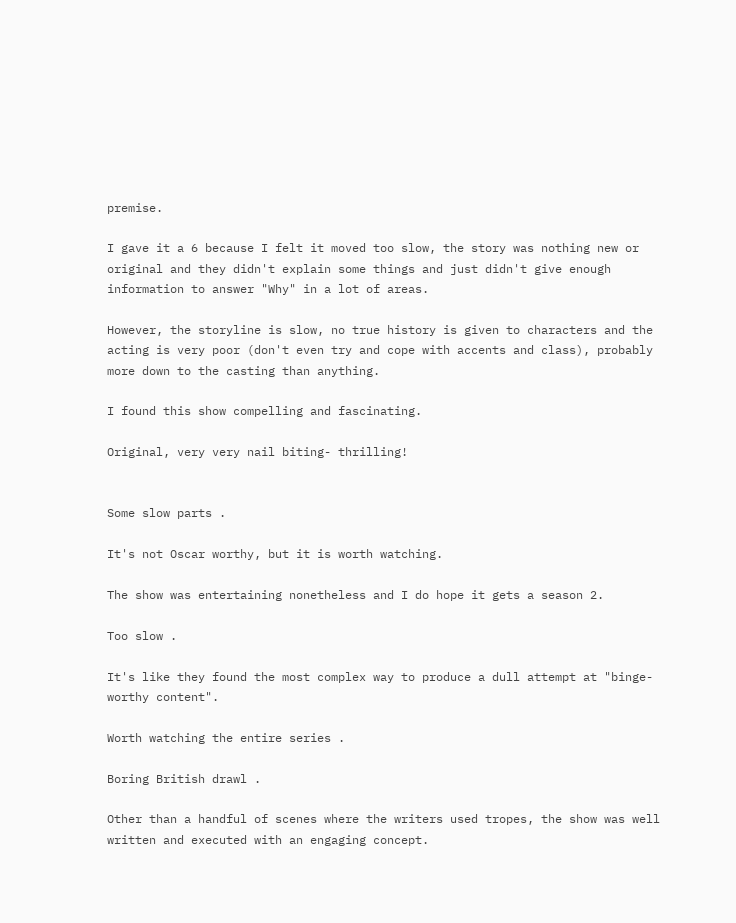premise.

I gave it a 6 because I felt it moved too slow, the story was nothing new or original and they didn't explain some things and just didn't give enough information to answer "Why" in a lot of areas.

However, the storyline is slow, no true history is given to characters and the acting is very poor (don't even try and cope with accents and class), probably more down to the casting than anything.

I found this show compelling and fascinating.

Original, very very nail biting- thrilling!


Some slow parts .

It's not Oscar worthy, but it is worth watching.

The show was entertaining nonetheless and I do hope it gets a season 2.

Too slow .

It's like they found the most complex way to produce a dull attempt at "binge-worthy content".

Worth watching the entire series .

Boring British drawl .

Other than a handful of scenes where the writers used tropes, the show was well written and executed with an engaging concept.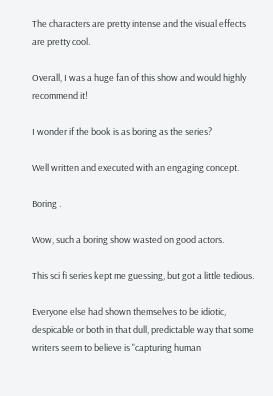The characters are pretty intense and the visual effects are pretty cool.

Overall, I was a huge fan of this show and would highly recommend it!

I wonder if the book is as boring as the series?

Well written and executed with an engaging concept.

Boring .

Wow, such a boring show wasted on good actors.

This sci fi series kept me guessing, but got a little tedious.

Everyone else had shown themselves to be idiotic, despicable or both in that dull, predictable way that some writers seem to believe is "capturing human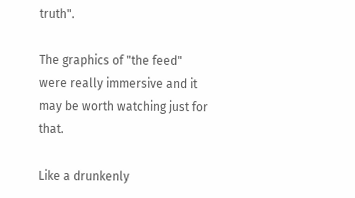truth".

The graphics of "the feed" were really immersive and it may be worth watching just for that.

Like a drunkenly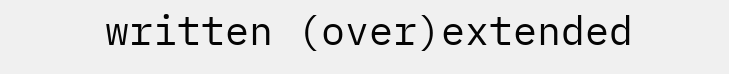written (over)extended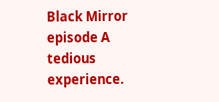Black Mirror episode A tedious experience.